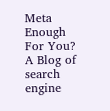Meta Enough For You?  A Blog of search engine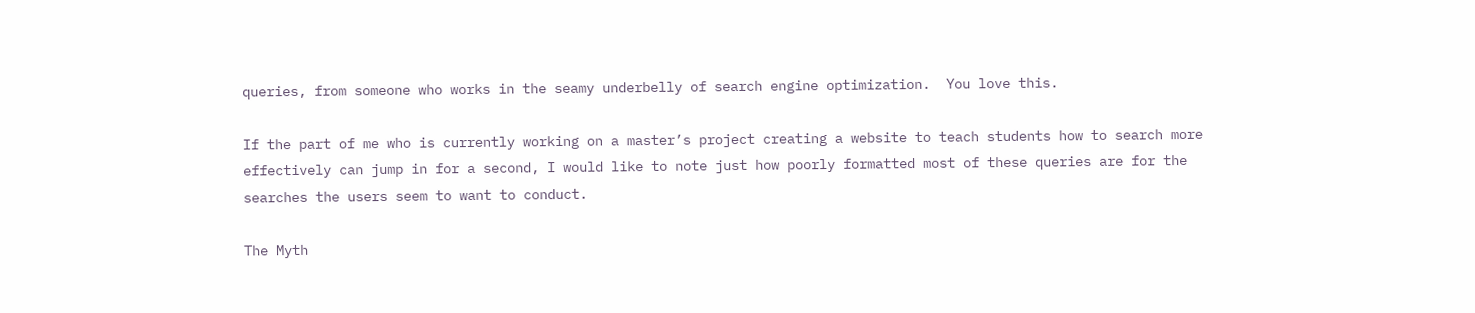queries, from someone who works in the seamy underbelly of search engine optimization.  You love this.

If the part of me who is currently working on a master’s project creating a website to teach students how to search more effectively can jump in for a second, I would like to note just how poorly formatted most of these queries are for the searches the users seem to want to conduct.

The Myth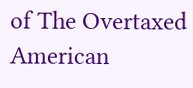of The Overtaxed American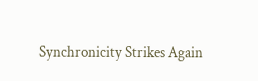Synchronicity Strikes Again